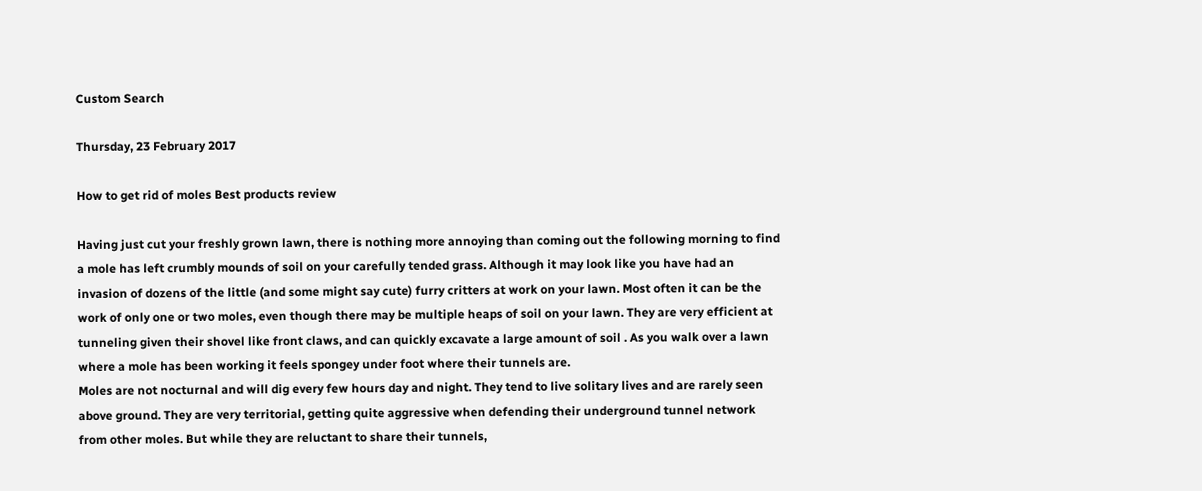Custom Search

Thursday, 23 February 2017

How to get rid of moles Best products review

Having just cut your freshly grown lawn, there is nothing more annoying than coming out the following morning to find a mole has left crumbly mounds of soil on your carefully tended grass. Although it may look like you have had an invasion of dozens of the little (and some might say cute) furry critters at work on your lawn. Most often it can be the work of only one or two moles, even though there may be multiple heaps of soil on your lawn. They are very efficient at tunneling given their shovel like front claws, and can quickly excavate a large amount of soil . As you walk over a lawn where a mole has been working it feels spongey under foot where their tunnels are.
Moles are not nocturnal and will dig every few hours day and night. They tend to live solitary lives and are rarely seen above ground. They are very territorial, getting quite aggressive when defending their underground tunnel network from other moles. But while they are reluctant to share their tunnels,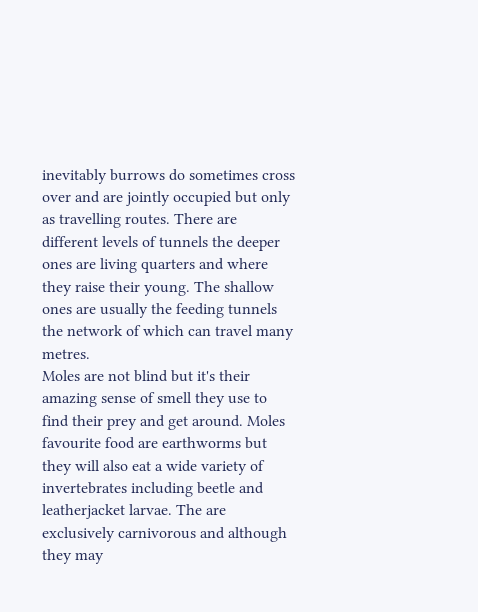inevitably burrows do sometimes cross over and are jointly occupied but only as travelling routes. There are different levels of tunnels the deeper ones are living quarters and where they raise their young. The shallow ones are usually the feeding tunnels the network of which can travel many metres.
Moles are not blind but it's their amazing sense of smell they use to find their prey and get around. Moles favourite food are earthworms but they will also eat a wide variety of invertebrates including beetle and leatherjacket larvae. The are exclusively carnivorous and although they may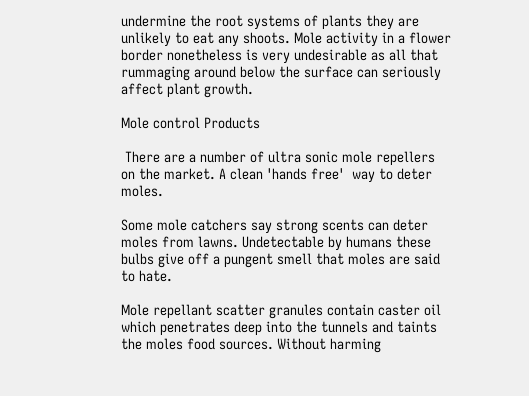undermine the root systems of plants they are unlikely to eat any shoots. Mole activity in a flower border nonetheless is very undesirable as all that rummaging around below the surface can seriously affect plant growth.

Mole control Products

 There are a number of ultra sonic mole repellers on the market. A clean 'hands free'  way to deter moles.

Some mole catchers say strong scents can deter moles from lawns. Undetectable by humans these bulbs give off a pungent smell that moles are said to hate.

Mole repellant scatter granules contain caster oil which penetrates deep into the tunnels and taints the moles food sources. Without harming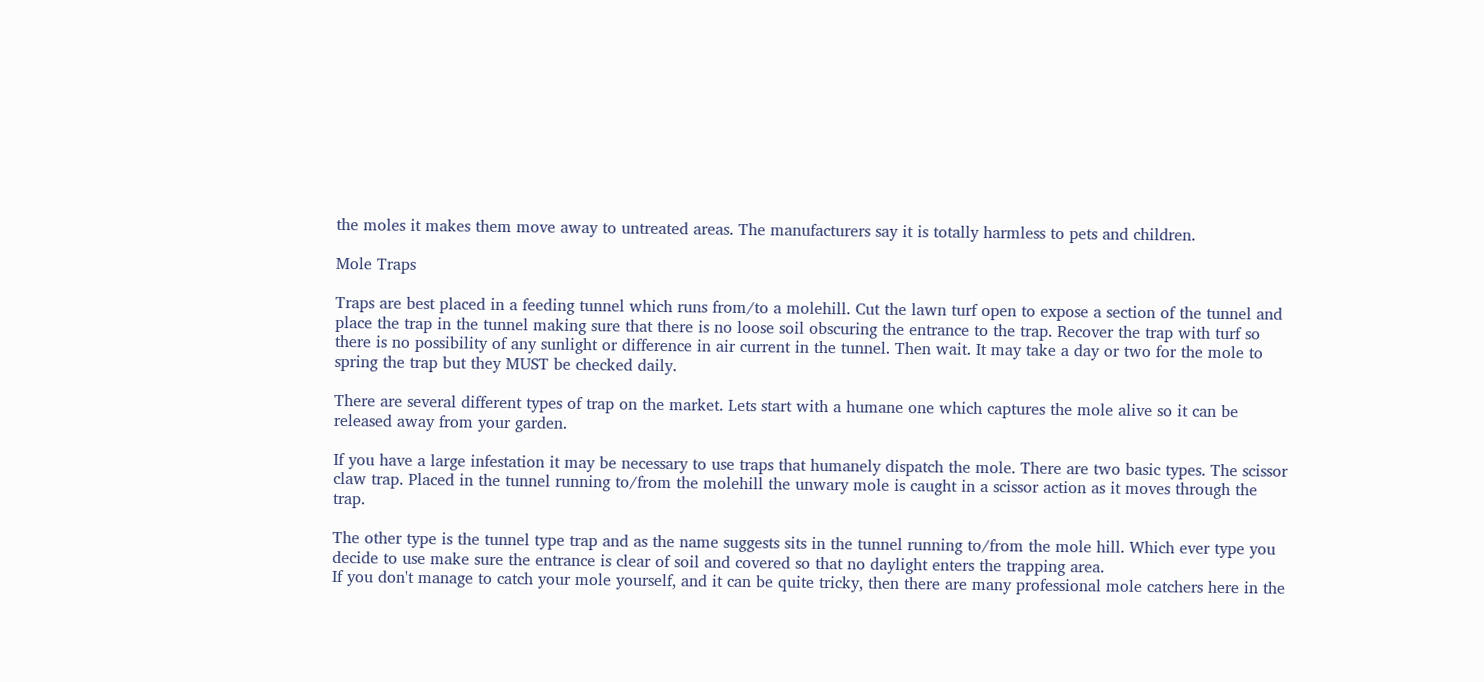the moles it makes them move away to untreated areas. The manufacturers say it is totally harmless to pets and children.

Mole Traps

Traps are best placed in a feeding tunnel which runs from/to a molehill. Cut the lawn turf open to expose a section of the tunnel and place the trap in the tunnel making sure that there is no loose soil obscuring the entrance to the trap. Recover the trap with turf so there is no possibility of any sunlight or difference in air current in the tunnel. Then wait. It may take a day or two for the mole to spring the trap but they MUST be checked daily.

There are several different types of trap on the market. Lets start with a humane one which captures the mole alive so it can be released away from your garden.

If you have a large infestation it may be necessary to use traps that humanely dispatch the mole. There are two basic types. The scissor claw trap. Placed in the tunnel running to/from the molehill the unwary mole is caught in a scissor action as it moves through the trap.

The other type is the tunnel type trap and as the name suggests sits in the tunnel running to/from the mole hill. Which ever type you decide to use make sure the entrance is clear of soil and covered so that no daylight enters the trapping area.
If you don't manage to catch your mole yourself, and it can be quite tricky, then there are many professional mole catchers here in the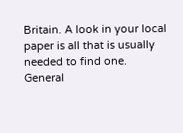Britain. A look in your local paper is all that is usually needed to find one.
General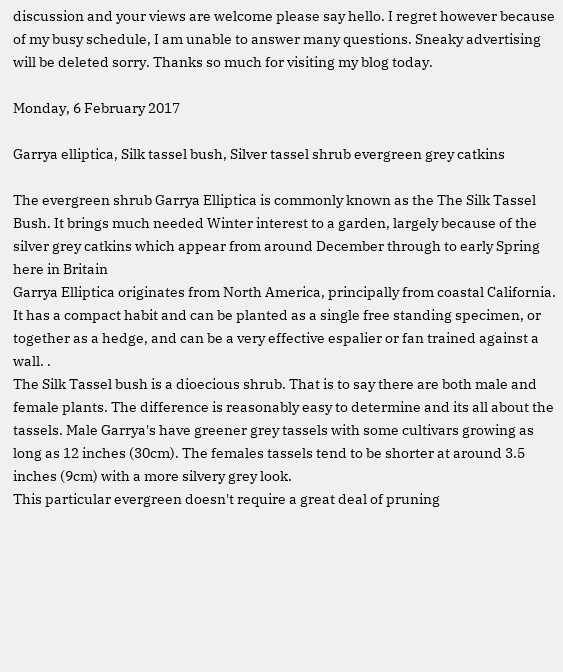discussion and your views are welcome please say hello. I regret however because of my busy schedule, I am unable to answer many questions. Sneaky advertising will be deleted sorry. Thanks so much for visiting my blog today.

Monday, 6 February 2017

Garrya elliptica, Silk tassel bush, Silver tassel shrub evergreen grey catkins

The evergreen shrub Garrya Elliptica is commonly known as the The Silk Tassel Bush. It brings much needed Winter interest to a garden, largely because of the silver grey catkins which appear from around December through to early Spring here in Britain
Garrya Elliptica originates from North America, principally from coastal California. It has a compact habit and can be planted as a single free standing specimen, or together as a hedge, and can be a very effective espalier or fan trained against a wall. .
The Silk Tassel bush is a dioecious shrub. That is to say there are both male and female plants. The difference is reasonably easy to determine and its all about the tassels. Male Garrya's have greener grey tassels with some cultivars growing as long as 12 inches (30cm). The females tassels tend to be shorter at around 3.5 inches (9cm) with a more silvery grey look.
This particular evergreen doesn't require a great deal of pruning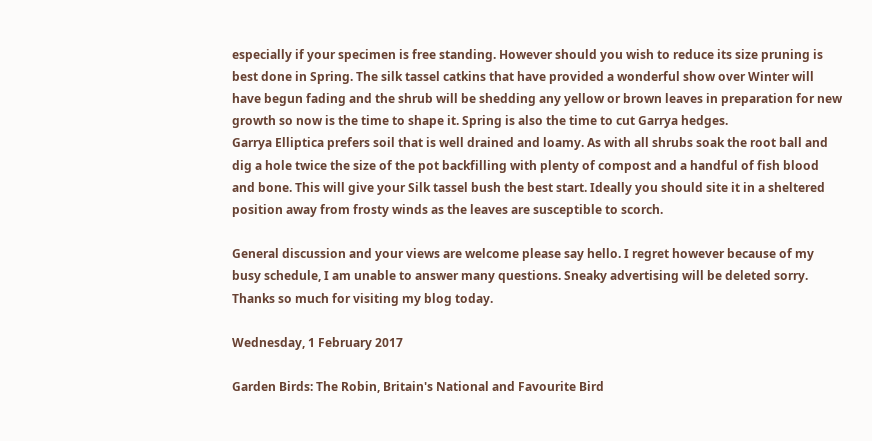especially if your specimen is free standing. However should you wish to reduce its size pruning is best done in Spring. The silk tassel catkins that have provided a wonderful show over Winter will have begun fading and the shrub will be shedding any yellow or brown leaves in preparation for new growth so now is the time to shape it. Spring is also the time to cut Garrya hedges.
Garrya Elliptica prefers soil that is well drained and loamy. As with all shrubs soak the root ball and dig a hole twice the size of the pot backfilling with plenty of compost and a handful of fish blood and bone. This will give your Silk tassel bush the best start. Ideally you should site it in a sheltered position away from frosty winds as the leaves are susceptible to scorch.

General discussion and your views are welcome please say hello. I regret however because of my busy schedule, I am unable to answer many questions. Sneaky advertising will be deleted sorry. Thanks so much for visiting my blog today.

Wednesday, 1 February 2017

Garden Birds: The Robin, Britain's National and Favourite Bird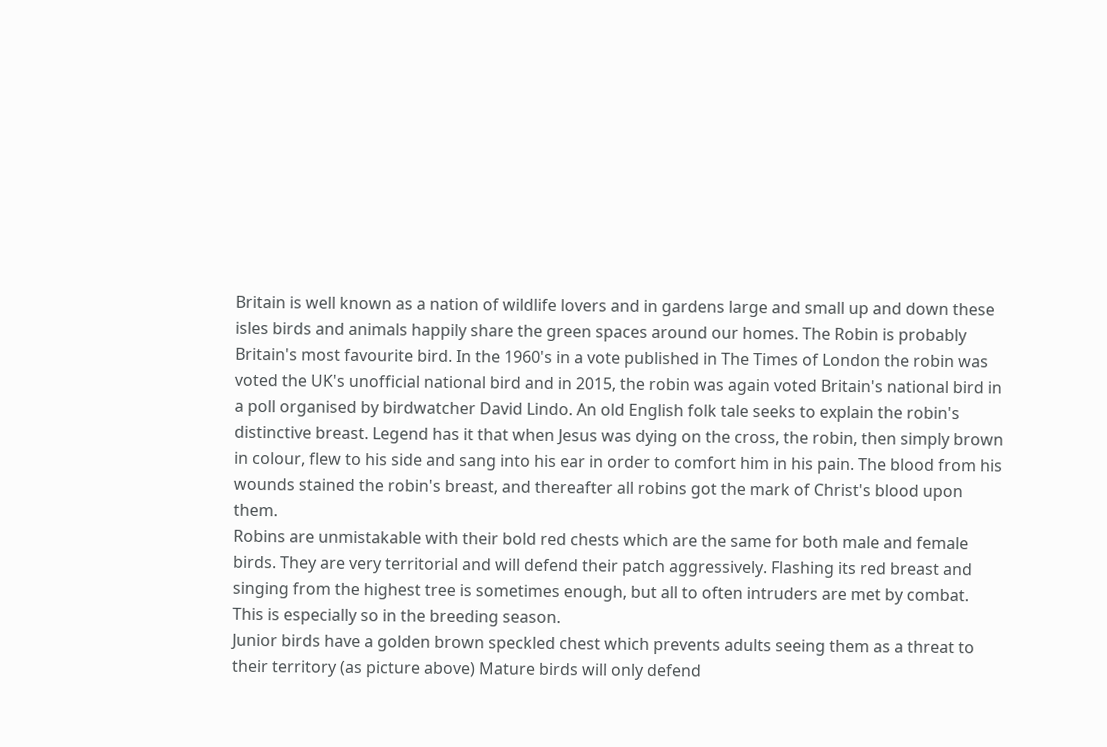Britain is well known as a nation of wildlife lovers and in gardens large and small up and down these isles birds and animals happily share the green spaces around our homes. The Robin is probably Britain's most favourite bird. In the 1960's in a vote published in The Times of London the robin was voted the UK's unofficial national bird and in 2015, the robin was again voted Britain's national bird in a poll organised by birdwatcher David Lindo. An old English folk tale seeks to explain the robin's distinctive breast. Legend has it that when Jesus was dying on the cross, the robin, then simply brown in colour, flew to his side and sang into his ear in order to comfort him in his pain. The blood from his wounds stained the robin's breast, and thereafter all robins got the mark of Christ's blood upon them.
Robins are unmistakable with their bold red chests which are the same for both male and female birds. They are very territorial and will defend their patch aggressively. Flashing its red breast and singing from the highest tree is sometimes enough, but all to often intruders are met by combat. This is especially so in the breeding season.
Junior birds have a golden brown speckled chest which prevents adults seeing them as a threat to their territory (as picture above) Mature birds will only defend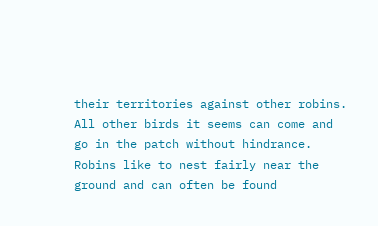their territories against other robins. All other birds it seems can come and go in the patch without hindrance.
Robins like to nest fairly near the ground and can often be found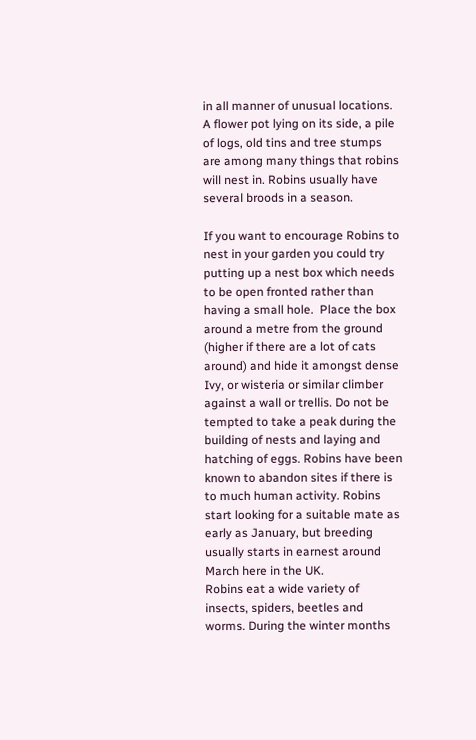in all manner of unusual locations. A flower pot lying on its side, a pile of logs, old tins and tree stumps are among many things that robins will nest in. Robins usually have several broods in a season.

If you want to encourage Robins to nest in your garden you could try putting up a nest box which needs to be open fronted rather than having a small hole.  Place the box around a metre from the ground (higher if there are a lot of cats around) and hide it amongst dense Ivy, or wisteria or similar climber against a wall or trellis. Do not be tempted to take a peak during the building of nests and laying and hatching of eggs. Robins have been known to abandon sites if there is to much human activity. Robins start looking for a suitable mate as early as January, but breeding usually starts in earnest around March here in the UK.
Robins eat a wide variety of insects, spiders, beetles and worms. During the winter months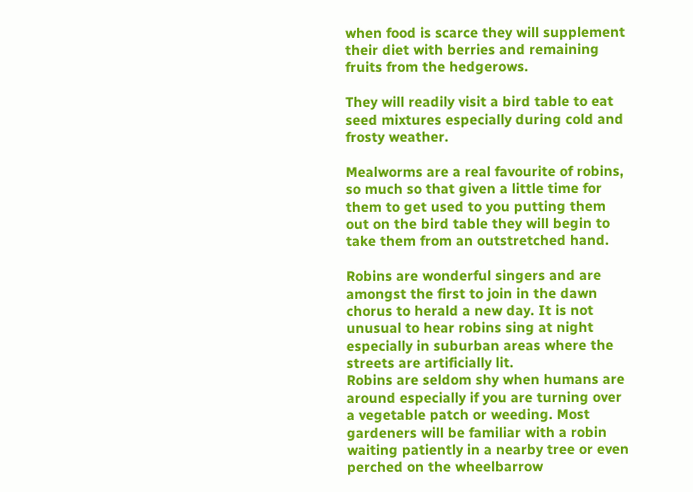when food is scarce they will supplement their diet with berries and remaining fruits from the hedgerows.

They will readily visit a bird table to eat seed mixtures especially during cold and frosty weather.

Mealworms are a real favourite of robins, so much so that given a little time for them to get used to you putting them out on the bird table they will begin to take them from an outstretched hand.

Robins are wonderful singers and are amongst the first to join in the dawn chorus to herald a new day. It is not unusual to hear robins sing at night especially in suburban areas where the streets are artificially lit.
Robins are seldom shy when humans are around especially if you are turning over a vegetable patch or weeding. Most gardeners will be familiar with a robin waiting patiently in a nearby tree or even perched on the wheelbarrow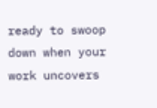ready to swoop down when your work uncovers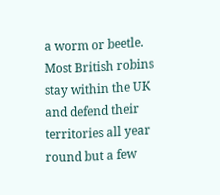a worm or beetle.
Most British robins stay within the UK and defend their territories all year round but a few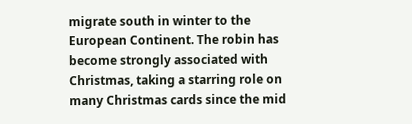migrate south in winter to the European Continent. The robin has become strongly associated with Christmas, taking a starring role on many Christmas cards since the mid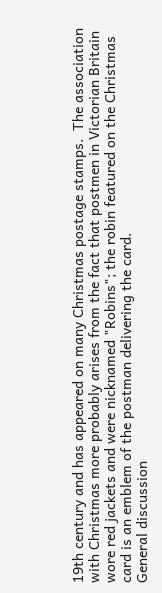19th century and has appeared on many Christmas postage stamps.  The association with Christmas more probably arises from the fact that postmen in Victorian Britain wore red jackets and were nicknamed "Robins"; the robin featured on the Christmas card is an emblem of the postman delivering the card.
General discussion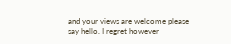and your views are welcome please say hello. I regret however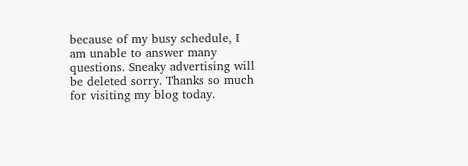because of my busy schedule, I am unable to answer many questions. Sneaky advertising will be deleted sorry. Thanks so much for visiting my blog today.